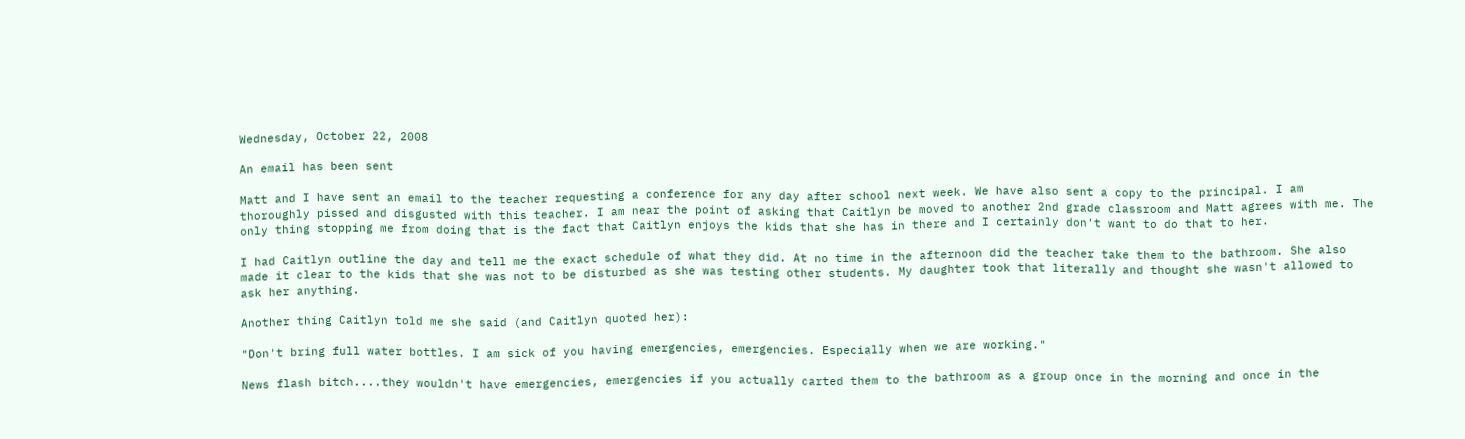Wednesday, October 22, 2008

An email has been sent

Matt and I have sent an email to the teacher requesting a conference for any day after school next week. We have also sent a copy to the principal. I am thoroughly pissed and disgusted with this teacher. I am near the point of asking that Caitlyn be moved to another 2nd grade classroom and Matt agrees with me. The only thing stopping me from doing that is the fact that Caitlyn enjoys the kids that she has in there and I certainly don't want to do that to her.

I had Caitlyn outline the day and tell me the exact schedule of what they did. At no time in the afternoon did the teacher take them to the bathroom. She also made it clear to the kids that she was not to be disturbed as she was testing other students. My daughter took that literally and thought she wasn't allowed to ask her anything.

Another thing Caitlyn told me she said (and Caitlyn quoted her):

"Don't bring full water bottles. I am sick of you having emergencies, emergencies. Especially when we are working."

News flash bitch....they wouldn't have emergencies, emergencies if you actually carted them to the bathroom as a group once in the morning and once in the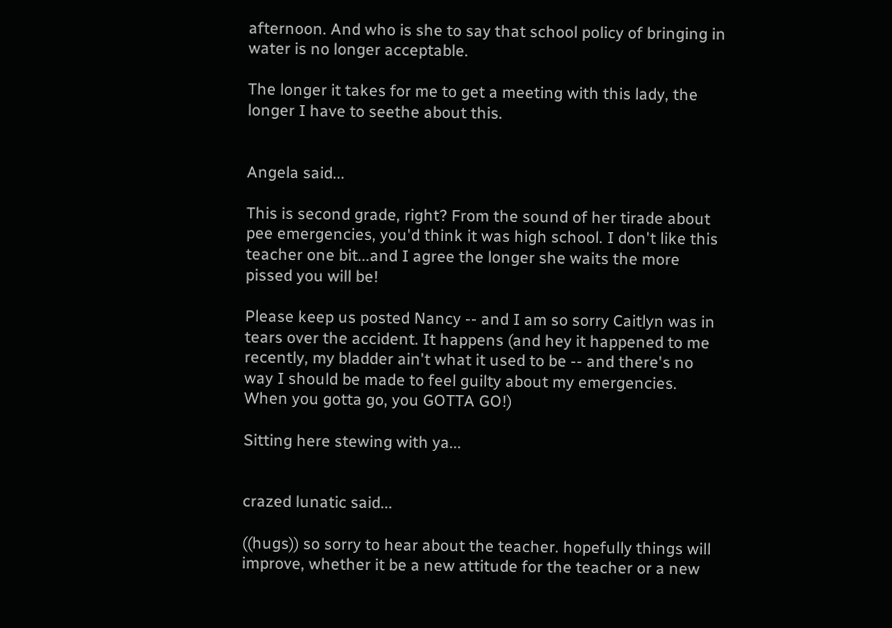afternoon. And who is she to say that school policy of bringing in water is no longer acceptable.

The longer it takes for me to get a meeting with this lady, the longer I have to seethe about this.


Angela said...

This is second grade, right? From the sound of her tirade about pee emergencies, you'd think it was high school. I don't like this teacher one bit...and I agree the longer she waits the more pissed you will be!

Please keep us posted Nancy -- and I am so sorry Caitlyn was in tears over the accident. It happens (and hey it happened to me recently, my bladder ain't what it used to be -- and there's no way I should be made to feel guilty about my emergencies. When you gotta go, you GOTTA GO!)

Sitting here stewing with ya...


crazed lunatic said...

((hugs)) so sorry to hear about the teacher. hopefully things will improve, whether it be a new attitude for the teacher or a new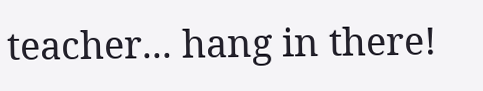teacher... hang in there!